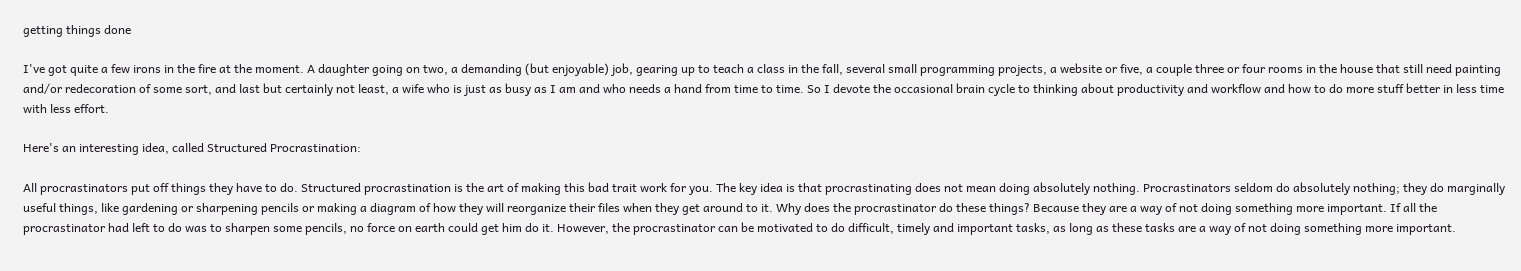getting things done

I've got quite a few irons in the fire at the moment. A daughter going on two, a demanding (but enjoyable) job, gearing up to teach a class in the fall, several small programming projects, a website or five, a couple three or four rooms in the house that still need painting and/or redecoration of some sort, and last but certainly not least, a wife who is just as busy as I am and who needs a hand from time to time. So I devote the occasional brain cycle to thinking about productivity and workflow and how to do more stuff better in less time with less effort.

Here's an interesting idea, called Structured Procrastination:

All procrastinators put off things they have to do. Structured procrastination is the art of making this bad trait work for you. The key idea is that procrastinating does not mean doing absolutely nothing. Procrastinators seldom do absolutely nothing; they do marginally useful things, like gardening or sharpening pencils or making a diagram of how they will reorganize their files when they get around to it. Why does the procrastinator do these things? Because they are a way of not doing something more important. If all the procrastinator had left to do was to sharpen some pencils, no force on earth could get him do it. However, the procrastinator can be motivated to do difficult, timely and important tasks, as long as these tasks are a way of not doing something more important.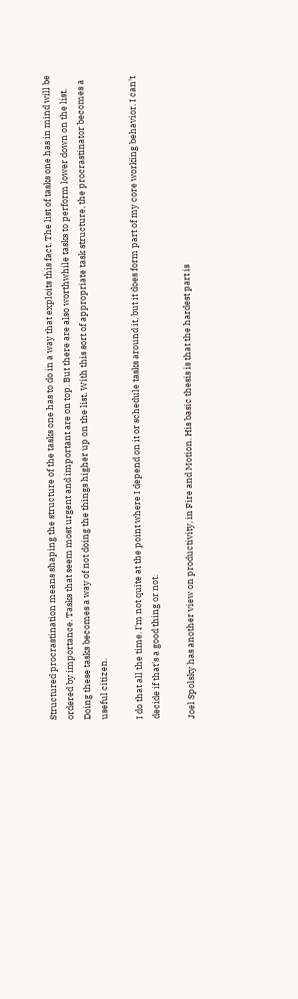Structured procrastination means shaping the structure of the tasks one has to do in a way that exploits this fact. The list of tasks one has in mind will be ordered by importance. Tasks that seem most urgent and important are on top. But there are also worthwhile tasks to perform lower down on the list. Doing these tasks becomes a way of not doing the things higher up on the list. With this sort of appropriate task structure, the procrastinator becomes a useful citizen.

I do that all the time. I'm not quite at the point where I depend on it or schedule tasks around it, but it does form part of my core working behavior. I can't decide if that's a good thing or not.

Joel Spolsky has another view on productivity, in Fire and Motion. His basic thesis is that the hardest part is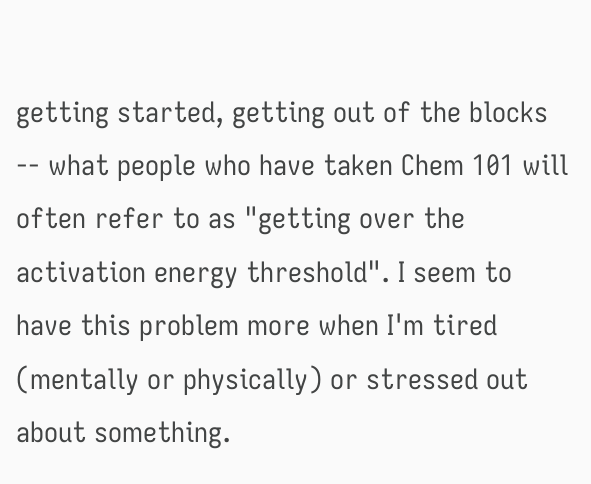getting started, getting out of the blocks -- what people who have taken Chem 101 will often refer to as "getting over the activation energy threshold". I seem to have this problem more when I'm tired (mentally or physically) or stressed out about something.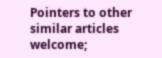Pointers to other similar articles welcome;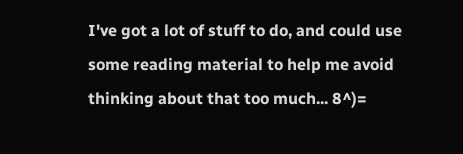I've got a lot of stuff to do, and could use some reading material to help me avoid thinking about that too much... 8^)=